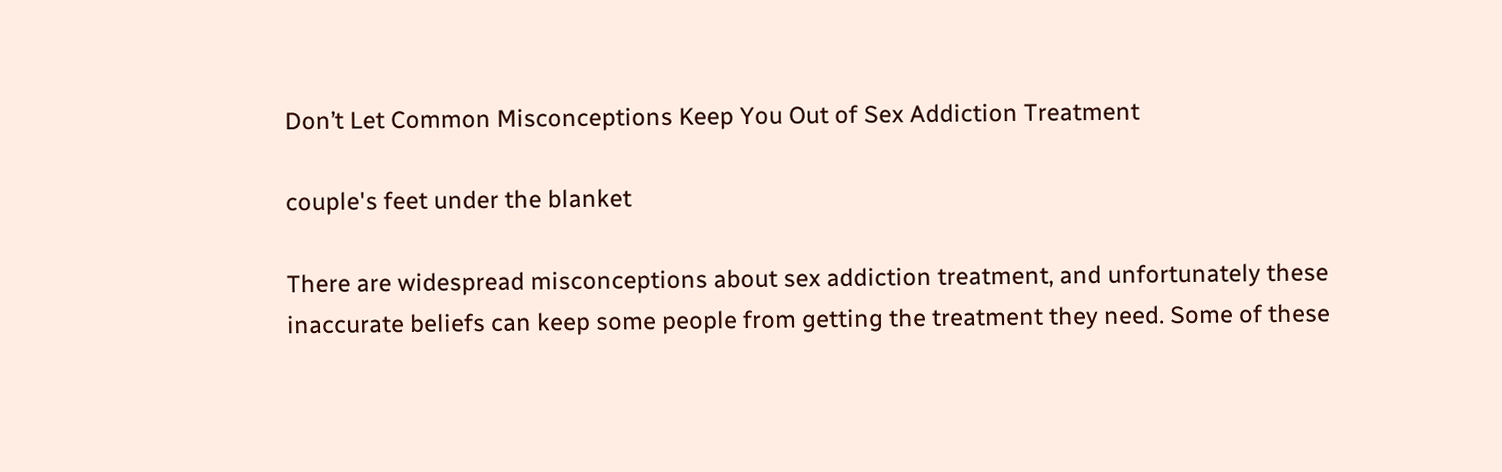Don’t Let Common Misconceptions Keep You Out of Sex Addiction Treatment

couple's feet under the blanket

There are widespread misconceptions about sex addiction treatment, and unfortunately these inaccurate beliefs can keep some people from getting the treatment they need. Some of these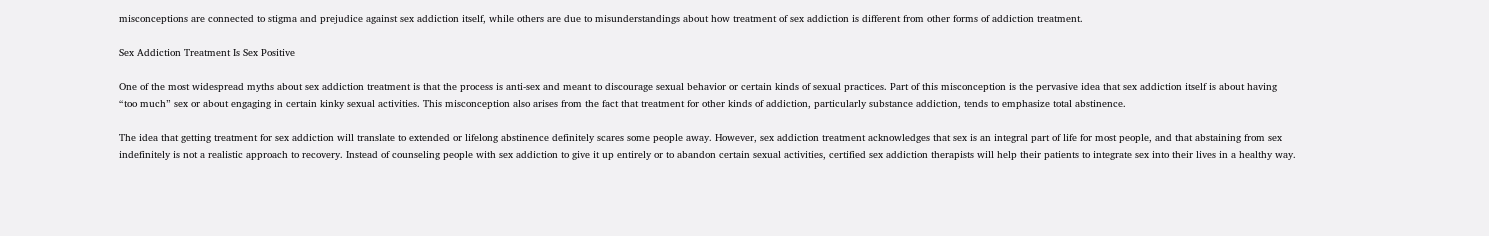misconceptions are connected to stigma and prejudice against sex addiction itself, while others are due to misunderstandings about how treatment of sex addiction is different from other forms of addiction treatment.

Sex Addiction Treatment Is Sex Positive

One of the most widespread myths about sex addiction treatment is that the process is anti-sex and meant to discourage sexual behavior or certain kinds of sexual practices. Part of this misconception is the pervasive idea that sex addiction itself is about having “too much” sex or about engaging in certain kinky sexual activities. This misconception also arises from the fact that treatment for other kinds of addiction, particularly substance addiction, tends to emphasize total abstinence.

The idea that getting treatment for sex addiction will translate to extended or lifelong abstinence definitely scares some people away. However, sex addiction treatment acknowledges that sex is an integral part of life for most people, and that abstaining from sex indefinitely is not a realistic approach to recovery. Instead of counseling people with sex addiction to give it up entirely or to abandon certain sexual activities, certified sex addiction therapists will help their patients to integrate sex into their lives in a healthy way.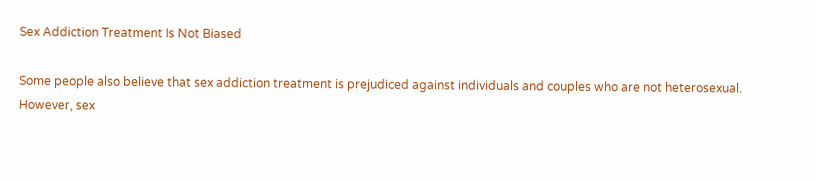Sex Addiction Treatment Is Not Biased

Some people also believe that sex addiction treatment is prejudiced against individuals and couples who are not heterosexual. However, sex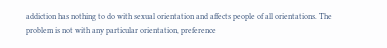addiction has nothing to do with sexual orientation and affects people of all orientations. The problem is not with any particular orientation, preference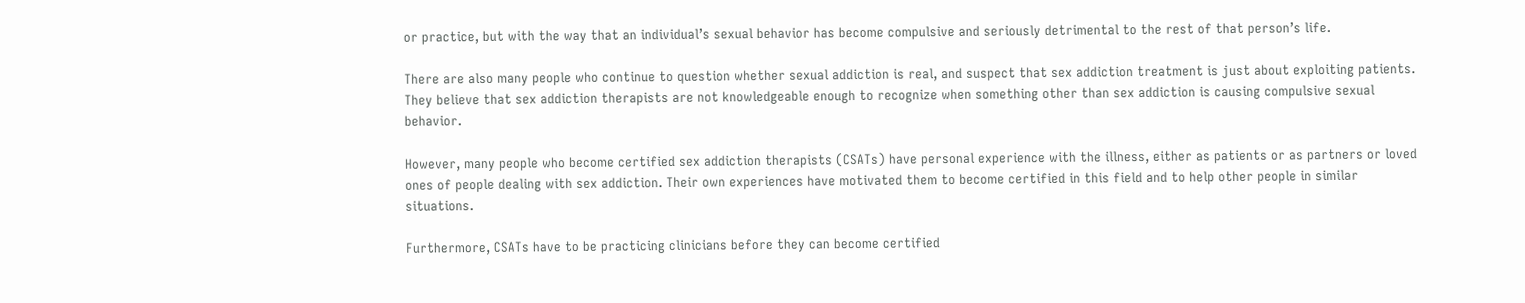or practice, but with the way that an individual’s sexual behavior has become compulsive and seriously detrimental to the rest of that person’s life.

There are also many people who continue to question whether sexual addiction is real, and suspect that sex addiction treatment is just about exploiting patients. They believe that sex addiction therapists are not knowledgeable enough to recognize when something other than sex addiction is causing compulsive sexual behavior.

However, many people who become certified sex addiction therapists (CSATs) have personal experience with the illness, either as patients or as partners or loved ones of people dealing with sex addiction. Their own experiences have motivated them to become certified in this field and to help other people in similar situations.

Furthermore, CSATs have to be practicing clinicians before they can become certified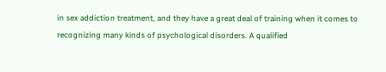in sex addiction treatment, and they have a great deal of training when it comes to recognizing many kinds of psychological disorders. A qualified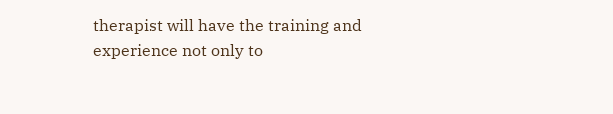therapist will have the training and experience not only to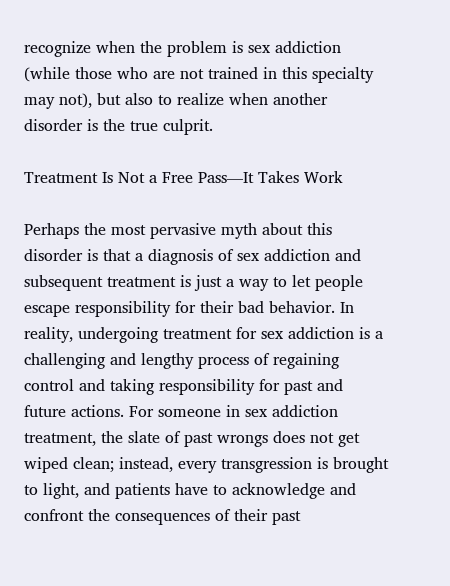recognize when the problem is sex addiction (while those who are not trained in this specialty may not), but also to realize when another disorder is the true culprit.

Treatment Is Not a Free Pass—It Takes Work

Perhaps the most pervasive myth about this disorder is that a diagnosis of sex addiction and subsequent treatment is just a way to let people escape responsibility for their bad behavior. In reality, undergoing treatment for sex addiction is a challenging and lengthy process of regaining control and taking responsibility for past and future actions. For someone in sex addiction treatment, the slate of past wrongs does not get wiped clean; instead, every transgression is brought to light, and patients have to acknowledge and confront the consequences of their past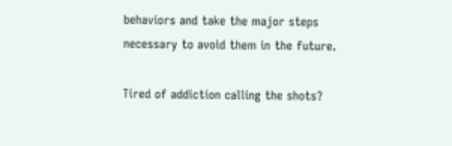behaviors and take the major steps necessary to avoid them in the future.

Tired of addiction calling the shots?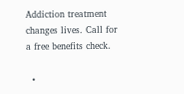Addiction treatment changes lives. Call for a free benefits check.

  •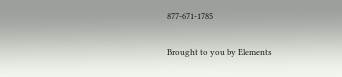877-671-1785

Brought to you by Elements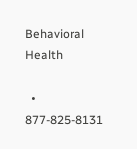Behavioral Health

  • 877-825-8131